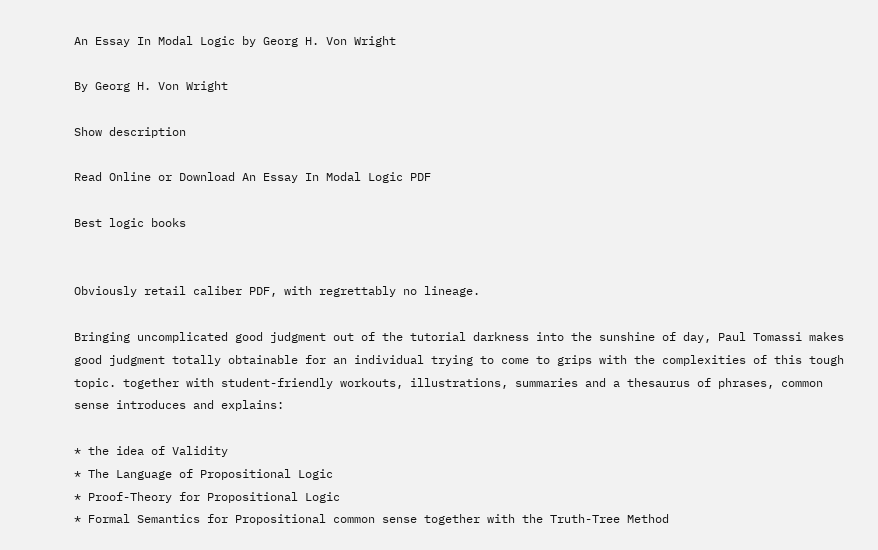An Essay In Modal Logic by Georg H. Von Wright

By Georg H. Von Wright

Show description

Read Online or Download An Essay In Modal Logic PDF

Best logic books


Obviously retail caliber PDF, with regrettably no lineage.

Bringing uncomplicated good judgment out of the tutorial darkness into the sunshine of day, Paul Tomassi makes good judgment totally obtainable for an individual trying to come to grips with the complexities of this tough topic. together with student-friendly workouts, illustrations, summaries and a thesaurus of phrases, common sense introduces and explains:

* the idea of Validity
* The Language of Propositional Logic
* Proof-Theory for Propositional Logic
* Formal Semantics for Propositional common sense together with the Truth-Tree Method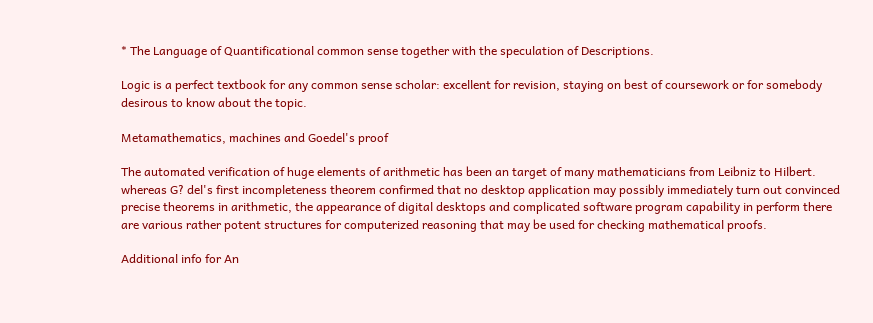* The Language of Quantificational common sense together with the speculation of Descriptions.

Logic is a perfect textbook for any common sense scholar: excellent for revision, staying on best of coursework or for somebody desirous to know about the topic.

Metamathematics, machines and Goedel's proof

The automated verification of huge elements of arithmetic has been an target of many mathematicians from Leibniz to Hilbert. whereas G? del's first incompleteness theorem confirmed that no desktop application may possibly immediately turn out convinced precise theorems in arithmetic, the appearance of digital desktops and complicated software program capability in perform there are various rather potent structures for computerized reasoning that may be used for checking mathematical proofs.

Additional info for An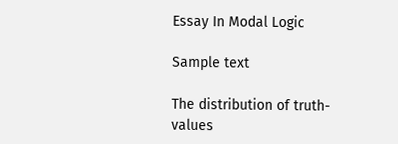Essay In Modal Logic

Sample text

The distribution of truth-values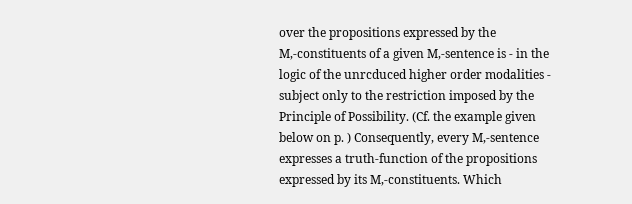over the propositions expressed by the M,-constituents of a given M,-sentence is - in the logic of the unrcduced higher order modalities - subject only to the restriction imposed by the Principle of Possibility. (Cf. the example given below on p. ) Consequently, every M,-sentence expresses a truth-function of the propositions expressed by its M,-constituents. Which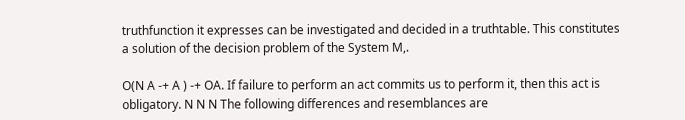truthfunction it expresses can be investigated and decided in a truthtable. This constitutes a solution of the decision problem of the System M,.

O(N A -+ A ) -+ OA. If failure to perform an act commits us to perform it, then this act is obligatory. N N N The following differences and resemblances are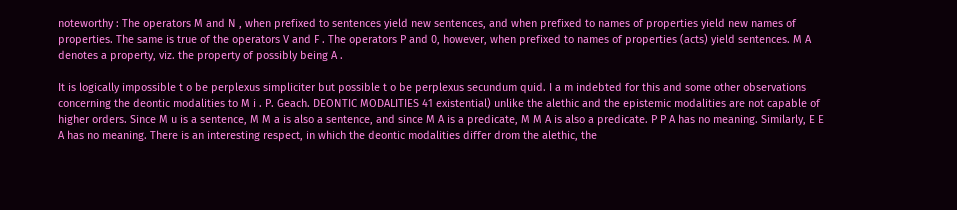noteworthy : The operators M and N , when prefixed to sentences yield new sentences, and when prefixed to names of properties yield new names of properties. The same is true of the operators V and F . The operators P and 0, however, when prefixed to names of properties (acts) yield sentences. M A denotes a property, viz. the property of possibly being A .

It is logically impossible t o be perplexus simpliciter but possible t o be perplexus secundum quid. I a m indebted for this and some other observations concerning the deontic modalities to M i . P. Geach. DEONTIC MODALITIES 41 existential) unlike the alethic and the epistemic modalities are not capable of higher orders. Since M u is a sentence, M M a is also a sentence, and since M A is a predicate, M M A is also a predicate. P P A has no meaning. Similarly, E E A has no meaning. There is an interesting respect, in which the deontic modalities differ drom the alethic, the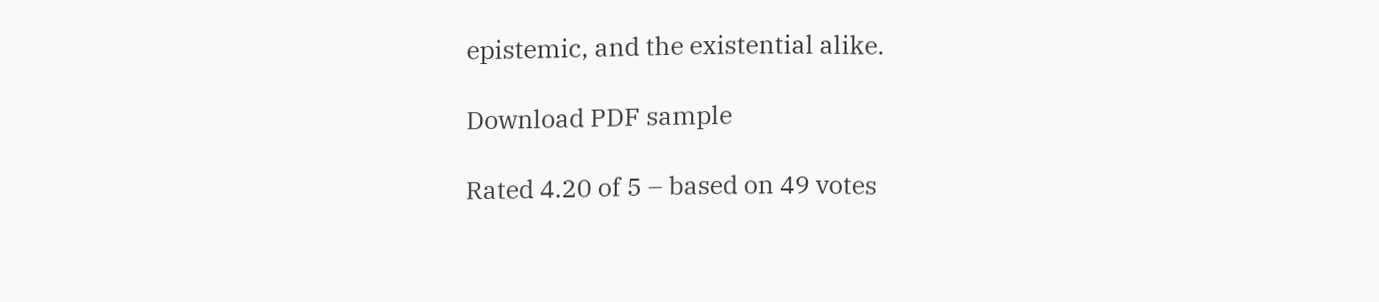epistemic, and the existential alike.

Download PDF sample

Rated 4.20 of 5 – based on 49 votes